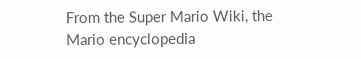From the Super Mario Wiki, the Mario encyclopedia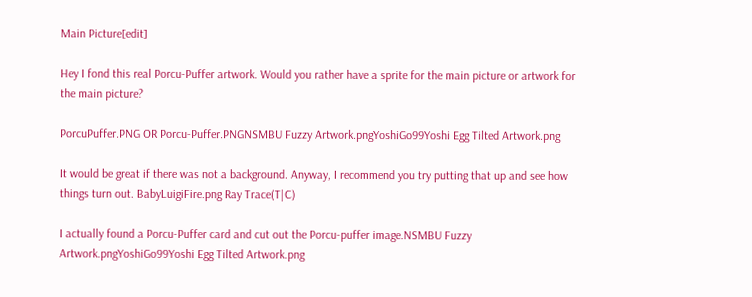Main Picture[edit]

Hey I fond this real Porcu-Puffer artwork. Would you rather have a sprite for the main picture or artwork for the main picture?

PorcuPuffer.PNG OR Porcu-Puffer.PNGNSMBU Fuzzy Artwork.pngYoshiGo99Yoshi Egg Tilted Artwork.png

It would be great if there was not a background. Anyway, I recommend you try putting that up and see how things turn out. BabyLuigiFire.png Ray Trace(T|C)

I actually found a Porcu-Puffer card and cut out the Porcu-puffer image.NSMBU Fuzzy Artwork.pngYoshiGo99Yoshi Egg Tilted Artwork.png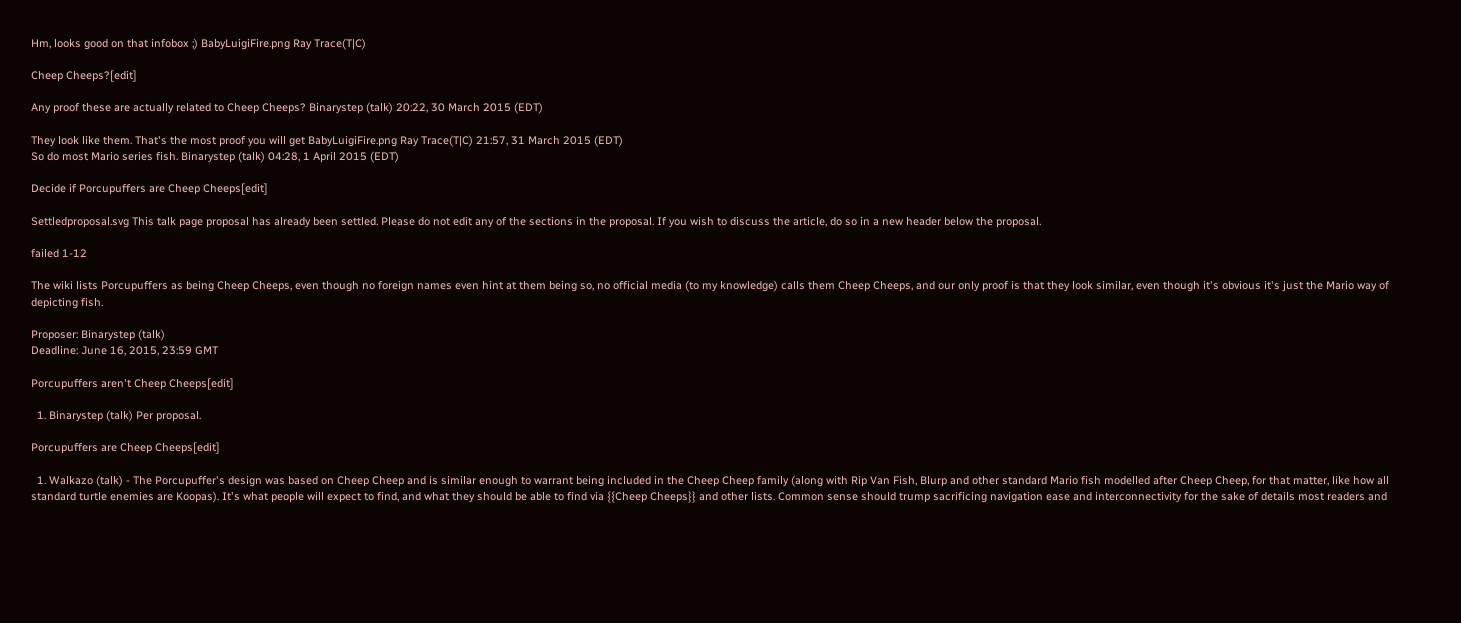Hm, looks good on that infobox ;) BabyLuigiFire.png Ray Trace(T|C)

Cheep Cheeps?[edit]

Any proof these are actually related to Cheep Cheeps? Binarystep (talk) 20:22, 30 March 2015 (EDT)

They look like them. That's the most proof you will get BabyLuigiFire.png Ray Trace(T|C) 21:57, 31 March 2015 (EDT)
So do most Mario series fish. Binarystep (talk) 04:28, 1 April 2015 (EDT)

Decide if Porcupuffers are Cheep Cheeps[edit]

Settledproposal.svg This talk page proposal has already been settled. Please do not edit any of the sections in the proposal. If you wish to discuss the article, do so in a new header below the proposal.

failed 1-12

The wiki lists Porcupuffers as being Cheep Cheeps, even though no foreign names even hint at them being so, no official media (to my knowledge) calls them Cheep Cheeps, and our only proof is that they look similar, even though it's obvious it's just the Mario way of depicting fish.

Proposer: Binarystep (talk)
Deadline: June 16, 2015, 23:59 GMT

Porcupuffers aren't Cheep Cheeps[edit]

  1. Binarystep (talk) Per proposal.

Porcupuffers are Cheep Cheeps[edit]

  1. Walkazo (talk) - The Porcupuffer's design was based on Cheep Cheep and is similar enough to warrant being included in the Cheep Cheep family (along with Rip Van Fish, Blurp and other standard Mario fish modelled after Cheep Cheep, for that matter, like how all standard turtle enemies are Koopas). It's what people will expect to find, and what they should be able to find via {{Cheep Cheeps}} and other lists. Common sense should trump sacrificing navigation ease and interconnectivity for the sake of details most readers and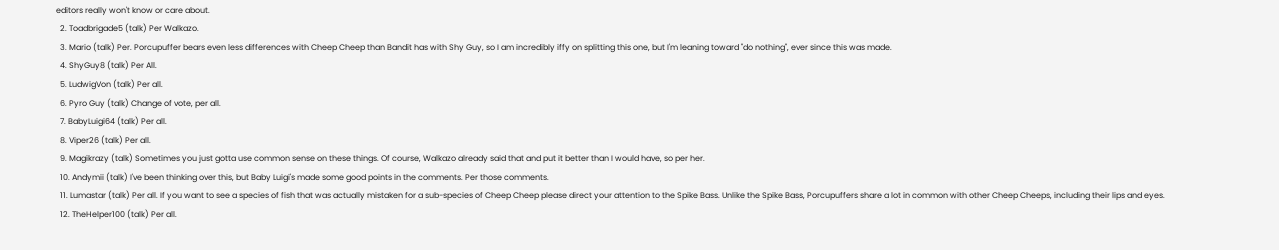editors really won't know or care about.
  2. Toadbrigade5 (talk) Per Walkazo.
  3. Mario (talk) Per. Porcupuffer bears even less differences with Cheep Cheep than Bandit has with Shy Guy, so I am incredibly iffy on splitting this one, but I'm leaning toward "do nothing", ever since this was made.
  4. ShyGuy8 (talk) Per All.
  5. LudwigVon (talk) Per all.
  6. Pyro Guy (talk) Change of vote, per all.
  7. BabyLuigi64 (talk) Per all.
  8. Viper26 (talk) Per all.
  9. Magikrazy (talk) Sometimes you just gotta use common sense on these things. Of course, Walkazo already said that and put it better than I would have, so per her.
  10. Andymii (talk) I've been thinking over this, but Baby Luigi's made some good points in the comments. Per those comments.
  11. Lumastar (talk) Per all. If you want to see a species of fish that was actually mistaken for a sub-species of Cheep Cheep please direct your attention to the Spike Bass. Unlike the Spike Bass, Porcupuffers share a lot in common with other Cheep Cheeps, including their lips and eyes.
  12. TheHelper100 (talk) Per all.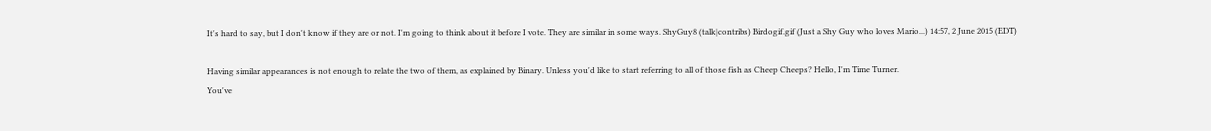It's hard to say, but I don't know if they are or not. I'm going to think about it before I vote. They are similar in some ways. ShyGuy8 (talk|contribs) Birdogif.gif (Just a Shy Guy who loves Mario...) 14:57, 2 June 2015 (EDT)

Having similar appearances is not enough to relate the two of them, as explained by Binary. Unless you'd like to start referring to all of those fish as Cheep Cheeps? Hello, I'm Time Turner.
You've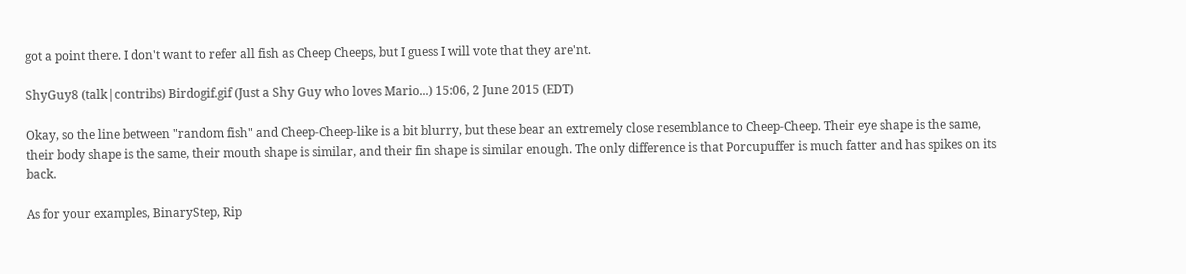got a point there. I don't want to refer all fish as Cheep Cheeps, but I guess I will vote that they are'nt.

ShyGuy8 (talk|contribs) Birdogif.gif (Just a Shy Guy who loves Mario...) 15:06, 2 June 2015 (EDT)

Okay, so the line between "random fish" and Cheep-Cheep-like is a bit blurry, but these bear an extremely close resemblance to Cheep-Cheep. Their eye shape is the same, their body shape is the same, their mouth shape is similar, and their fin shape is similar enough. The only difference is that Porcupuffer is much fatter and has spikes on its back.

As for your examples, BinaryStep, Rip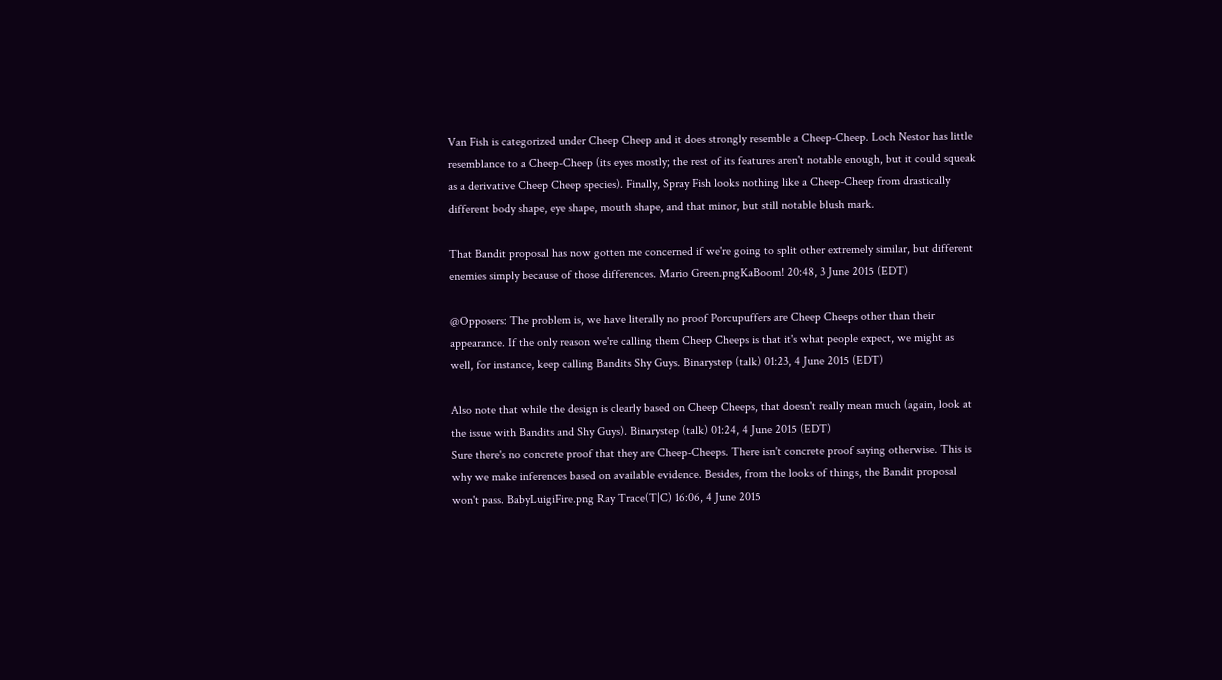Van Fish is categorized under Cheep Cheep and it does strongly resemble a Cheep-Cheep. Loch Nestor has little resemblance to a Cheep-Cheep (its eyes mostly; the rest of its features aren't notable enough, but it could squeak as a derivative Cheep Cheep species). Finally, Spray Fish looks nothing like a Cheep-Cheep from drastically different body shape, eye shape, mouth shape, and that minor, but still notable blush mark.

That Bandit proposal has now gotten me concerned if we're going to split other extremely similar, but different enemies simply because of those differences. Mario Green.pngKaBoom! 20:48, 3 June 2015 (EDT)

@Opposers: The problem is, we have literally no proof Porcupuffers are Cheep Cheeps other than their appearance. If the only reason we're calling them Cheep Cheeps is that it's what people expect, we might as well, for instance, keep calling Bandits Shy Guys. Binarystep (talk) 01:23, 4 June 2015 (EDT)

Also note that while the design is clearly based on Cheep Cheeps, that doesn't really mean much (again, look at the issue with Bandits and Shy Guys). Binarystep (talk) 01:24, 4 June 2015 (EDT)
Sure there's no concrete proof that they are Cheep-Cheeps. There isn't concrete proof saying otherwise. This is why we make inferences based on available evidence. Besides, from the looks of things, the Bandit proposal won't pass. BabyLuigiFire.png Ray Trace(T|C) 16:06, 4 June 2015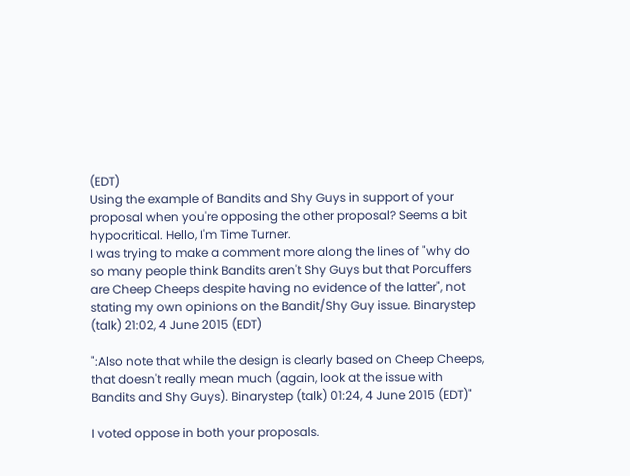(EDT)
Using the example of Bandits and Shy Guys in support of your proposal when you're opposing the other proposal? Seems a bit hypocritical. Hello, I'm Time Turner.
I was trying to make a comment more along the lines of "why do so many people think Bandits aren't Shy Guys but that Porcuffers are Cheep Cheeps despite having no evidence of the latter", not stating my own opinions on the Bandit/Shy Guy issue. Binarystep (talk) 21:02, 4 June 2015 (EDT)

":Also note that while the design is clearly based on Cheep Cheeps, that doesn't really mean much (again, look at the issue with Bandits and Shy Guys). Binarystep (talk) 01:24, 4 June 2015 (EDT)"

I voted oppose in both your proposals.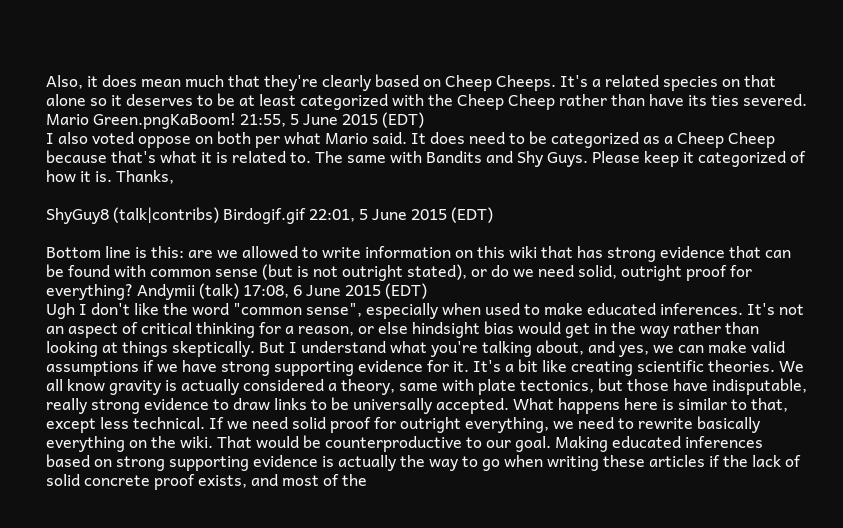Also, it does mean much that they're clearly based on Cheep Cheeps. It's a related species on that alone so it deserves to be at least categorized with the Cheep Cheep rather than have its ties severed. Mario Green.pngKaBoom! 21:55, 5 June 2015 (EDT)
I also voted oppose on both per what Mario said. It does need to be categorized as a Cheep Cheep because that's what it is related to. The same with Bandits and Shy Guys. Please keep it categorized of how it is. Thanks,

ShyGuy8 (talk|contribs) Birdogif.gif 22:01, 5 June 2015 (EDT)

Bottom line is this: are we allowed to write information on this wiki that has strong evidence that can be found with common sense (but is not outright stated), or do we need solid, outright proof for everything? Andymii (talk) 17:08, 6 June 2015 (EDT)
Ugh I don't like the word "common sense", especially when used to make educated inferences. It's not an aspect of critical thinking for a reason, or else hindsight bias would get in the way rather than looking at things skeptically. But I understand what you're talking about, and yes, we can make valid assumptions if we have strong supporting evidence for it. It's a bit like creating scientific theories. We all know gravity is actually considered a theory, same with plate tectonics, but those have indisputable, really strong evidence to draw links to be universally accepted. What happens here is similar to that, except less technical. If we need solid proof for outright everything, we need to rewrite basically everything on the wiki. That would be counterproductive to our goal. Making educated inferences based on strong supporting evidence is actually the way to go when writing these articles if the lack of solid concrete proof exists, and most of the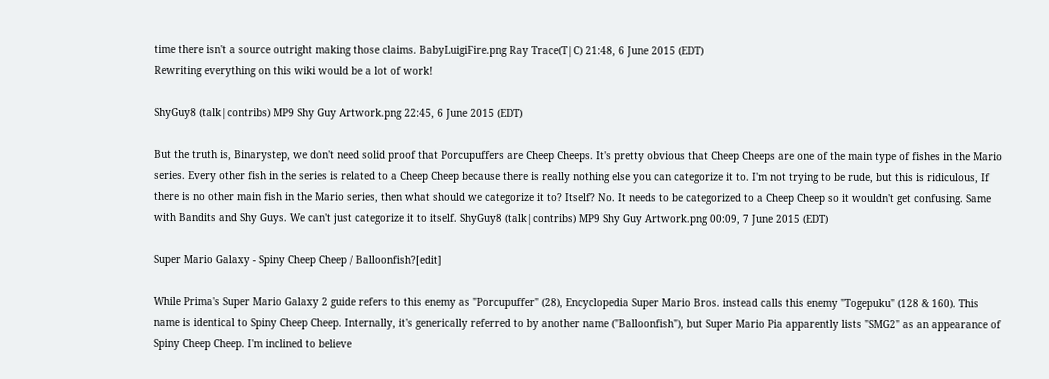time there isn't a source outright making those claims. BabyLuigiFire.png Ray Trace(T|C) 21:48, 6 June 2015 (EDT)
Rewriting everything on this wiki would be a lot of work!

ShyGuy8 (talk|contribs) MP9 Shy Guy Artwork.png 22:45, 6 June 2015 (EDT)

But the truth is, Binarystep, we don't need solid proof that Porcupuffers are Cheep Cheeps. It's pretty obvious that Cheep Cheeps are one of the main type of fishes in the Mario series. Every other fish in the series is related to a Cheep Cheep because there is really nothing else you can categorize it to. I'm not trying to be rude, but this is ridiculous, If there is no other main fish in the Mario series, then what should we categorize it to? Itself? No. It needs to be categorized to a Cheep Cheep so it wouldn't get confusing. Same with Bandits and Shy Guys. We can't just categorize it to itself. ShyGuy8 (talk|contribs) MP9 Shy Guy Artwork.png 00:09, 7 June 2015 (EDT)

Super Mario Galaxy - Spiny Cheep Cheep / Balloonfish?[edit]

While Prima's Super Mario Galaxy 2 guide refers to this enemy as "Porcupuffer" (28), Encyclopedia Super Mario Bros. instead calls this enemy "Togepuku" (128 & 160). This name is identical to Spiny Cheep Cheep. Internally, it's generically referred to by another name ("Balloonfish"), but Super Mario Pia apparently lists "SMG2" as an appearance of Spiny Cheep Cheep. I'm inclined to believe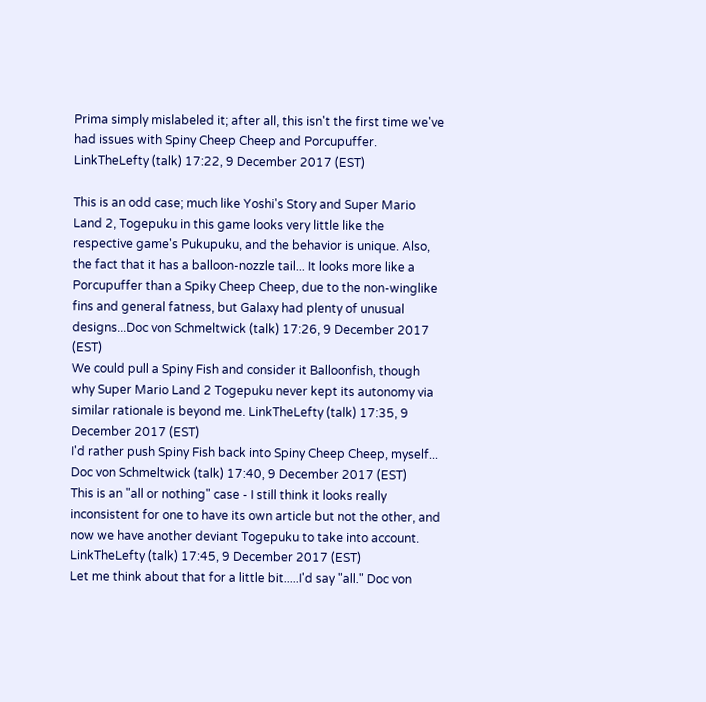Prima simply mislabeled it; after all, this isn't the first time we've had issues with Spiny Cheep Cheep and Porcupuffer. LinkTheLefty (talk) 17:22, 9 December 2017 (EST)

This is an odd case; much like Yoshi's Story and Super Mario Land 2, Togepuku in this game looks very little like the respective game's Pukupuku, and the behavior is unique. Also, the fact that it has a balloon-nozzle tail... It looks more like a Porcupuffer than a Spiky Cheep Cheep, due to the non-winglike fins and general fatness, but Galaxy had plenty of unusual designs...Doc von Schmeltwick (talk) 17:26, 9 December 2017 (EST)
We could pull a Spiny Fish and consider it Balloonfish, though why Super Mario Land 2 Togepuku never kept its autonomy via similar rationale is beyond me. LinkTheLefty (talk) 17:35, 9 December 2017 (EST)
I'd rather push Spiny Fish back into Spiny Cheep Cheep, myself... Doc von Schmeltwick (talk) 17:40, 9 December 2017 (EST)
This is an "all or nothing" case - I still think it looks really inconsistent for one to have its own article but not the other, and now we have another deviant Togepuku to take into account. LinkTheLefty (talk) 17:45, 9 December 2017 (EST)
Let me think about that for a little bit.....I'd say "all." Doc von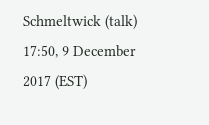Schmeltwick (talk) 17:50, 9 December 2017 (EST)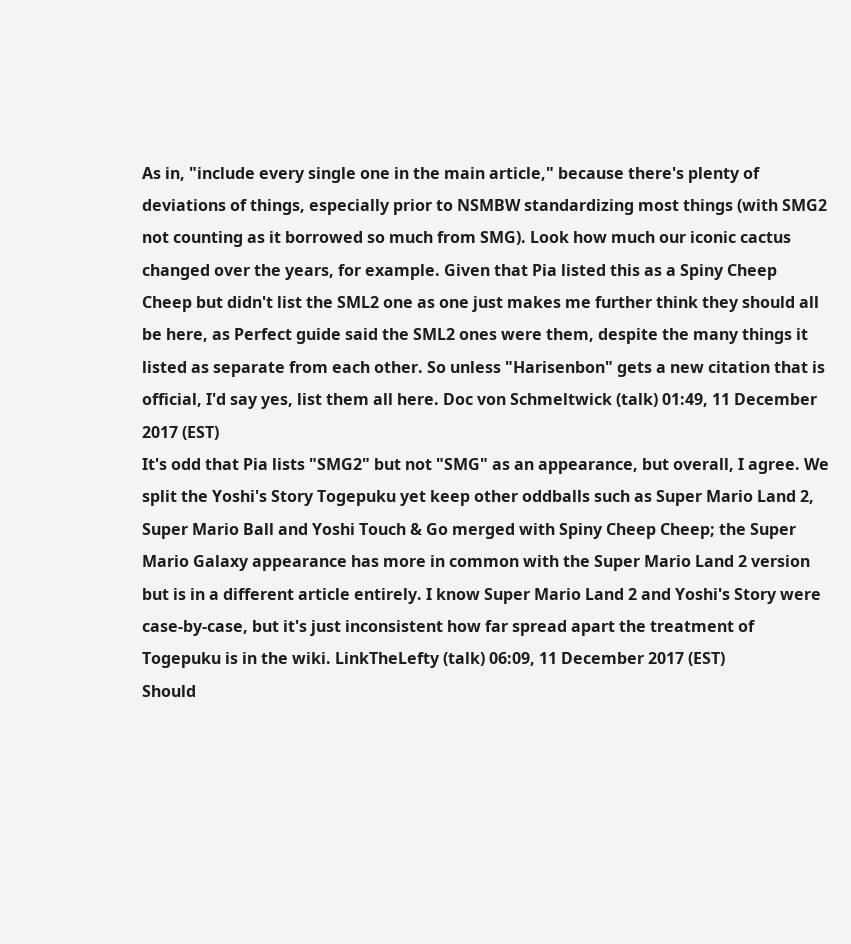As in, "include every single one in the main article," because there's plenty of deviations of things, especially prior to NSMBW standardizing most things (with SMG2 not counting as it borrowed so much from SMG). Look how much our iconic cactus changed over the years, for example. Given that Pia listed this as a Spiny Cheep Cheep but didn't list the SML2 one as one just makes me further think they should all be here, as Perfect guide said the SML2 ones were them, despite the many things it listed as separate from each other. So unless "Harisenbon" gets a new citation that is official, I'd say yes, list them all here. Doc von Schmeltwick (talk) 01:49, 11 December 2017 (EST)
It's odd that Pia lists "SMG2" but not "SMG" as an appearance, but overall, I agree. We split the Yoshi's Story Togepuku yet keep other oddballs such as Super Mario Land 2, Super Mario Ball and Yoshi Touch & Go merged with Spiny Cheep Cheep; the Super Mario Galaxy appearance has more in common with the Super Mario Land 2 version but is in a different article entirely. I know Super Mario Land 2 and Yoshi's Story were case-by-case, but it's just inconsistent how far spread apart the treatment of Togepuku is in the wiki. LinkTheLefty (talk) 06:09, 11 December 2017 (EST)
Should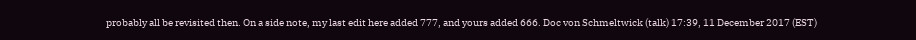probably all be revisited then. On a side note, my last edit here added 777, and yours added 666. Doc von Schmeltwick (talk) 17:39, 11 December 2017 (EST)